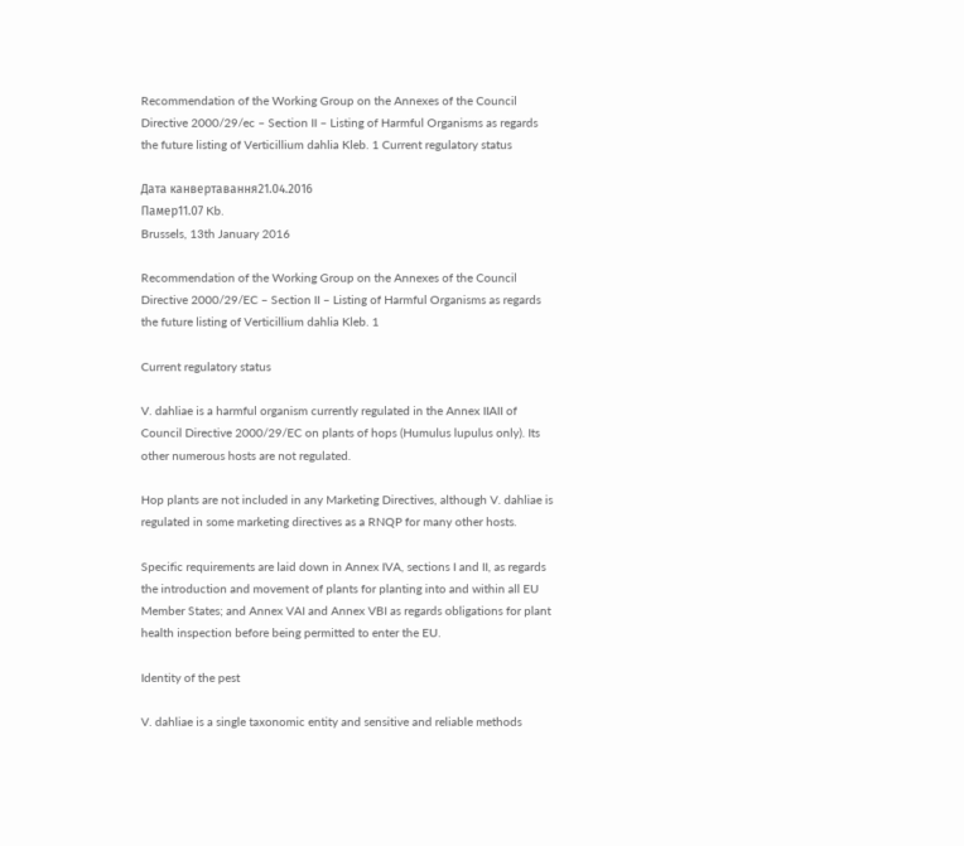Recommendation of the Working Group on the Annexes of the Council Directive 2000/29/ec – Section II – Listing of Harmful Organisms as regards the future listing of Verticillium dahlia Kleb. 1 Current regulatory status

Дата канвертавання21.04.2016
Памер11.07 Kb.
Brussels, 13th January 2016

Recommendation of the Working Group on the Annexes of the Council Directive 2000/29/EC – Section II – Listing of Harmful Organisms as regards the future listing of Verticillium dahlia Kleb. 1

Current regulatory status

V. dahliae is a harmful organism currently regulated in the Annex IIAII of Council Directive 2000/29/EC on plants of hops (Humulus lupulus only). Its other numerous hosts are not regulated.

Hop plants are not included in any Marketing Directives, although V. dahliae is regulated in some marketing directives as a RNQP for many other hosts.

Specific requirements are laid down in Annex IVA, sections I and II, as regards the introduction and movement of plants for planting into and within all EU Member States; and Annex VAI and Annex VBI as regards obligations for plant health inspection before being permitted to enter the EU.

Identity of the pest

V. dahliae is a single taxonomic entity and sensitive and reliable methods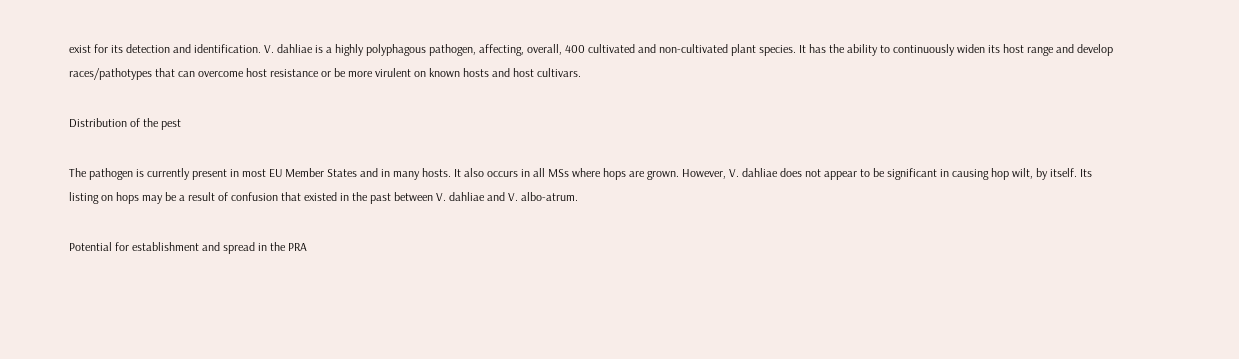exist for its detection and identification. V. dahliae is a highly polyphagous pathogen, affecting, overall, 400 cultivated and non-cultivated plant species. It has the ability to continuously widen its host range and develop races/pathotypes that can overcome host resistance or be more virulent on known hosts and host cultivars.

Distribution of the pest

The pathogen is currently present in most EU Member States and in many hosts. It also occurs in all MSs where hops are grown. However, V. dahliae does not appear to be significant in causing hop wilt, by itself. Its listing on hops may be a result of confusion that existed in the past between V. dahliae and V. albo-atrum.

Potential for establishment and spread in the PRA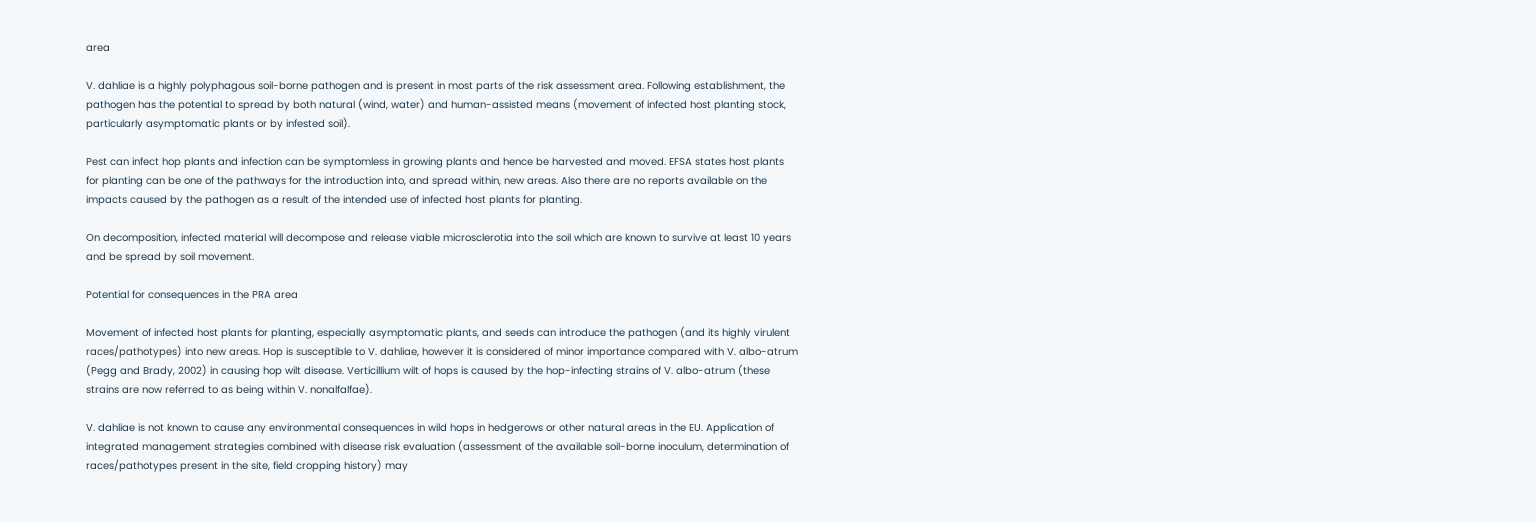area

V. dahliae is a highly polyphagous soil-borne pathogen and is present in most parts of the risk assessment area. Following establishment, the pathogen has the potential to spread by both natural (wind, water) and human-assisted means (movement of infected host planting stock, particularly asymptomatic plants or by infested soil).

Pest can infect hop plants and infection can be symptomless in growing plants and hence be harvested and moved. EFSA states host plants for planting can be one of the pathways for the introduction into, and spread within, new areas. Also there are no reports available on the impacts caused by the pathogen as a result of the intended use of infected host plants for planting.

On decomposition, infected material will decompose and release viable microsclerotia into the soil which are known to survive at least 10 years and be spread by soil movement.

Potential for consequences in the PRA area

Movement of infected host plants for planting, especially asymptomatic plants, and seeds can introduce the pathogen (and its highly virulent races/pathotypes) into new areas. Hop is susceptible to V. dahliae, however it is considered of minor importance compared with V. albo-atrum (Pegg and Brady, 2002) in causing hop wilt disease. Verticillium wilt of hops is caused by the hop-infecting strains of V. albo-atrum (these strains are now referred to as being within V. nonalfalfae).

V. dahliae is not known to cause any environmental consequences in wild hops in hedgerows or other natural areas in the EU. Application of integrated management strategies combined with disease risk evaluation (assessment of the available soil-borne inoculum, determination of races/pathotypes present in the site, field cropping history) may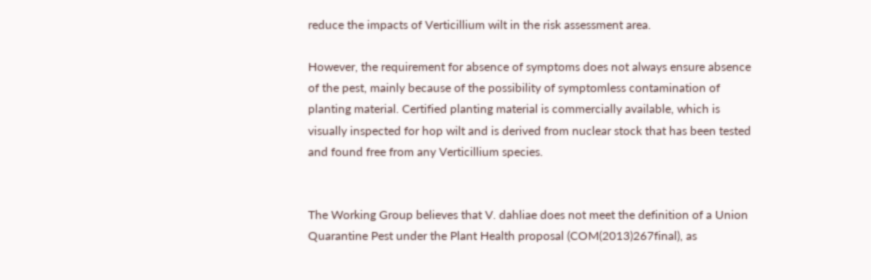reduce the impacts of Verticillium wilt in the risk assessment area.

However, the requirement for absence of symptoms does not always ensure absence of the pest, mainly because of the possibility of symptomless contamination of planting material. Certified planting material is commercially available, which is visually inspected for hop wilt and is derived from nuclear stock that has been tested and found free from any Verticillium species.


The Working Group believes that V. dahliae does not meet the definition of a Union Quarantine Pest under the Plant Health proposal (COM(2013)267final), as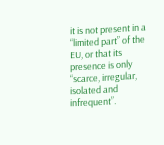it is not present in a “limited part” of the EU, or that its presence is only “scarce, irregular, isolated and infrequent”.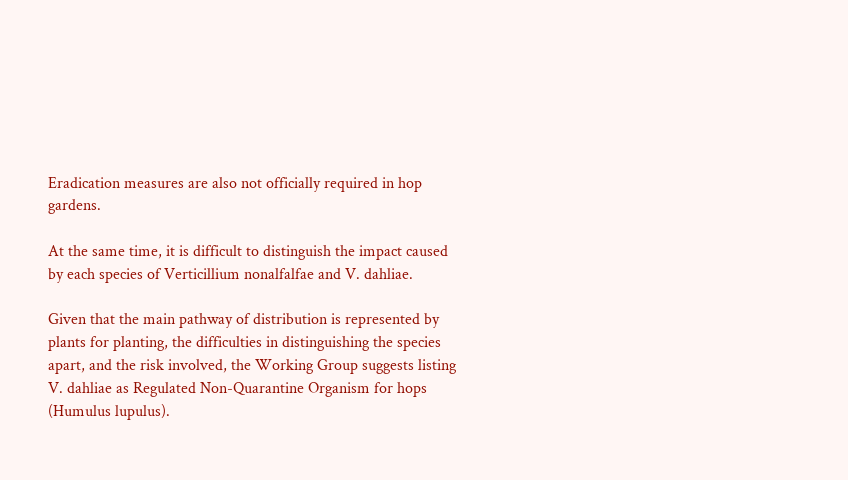Eradication measures are also not officially required in hop gardens.

At the same time, it is difficult to distinguish the impact caused by each species of Verticillium nonalfalfae and V. dahliae.

Given that the main pathway of distribution is represented by plants for planting, the difficulties in distinguishing the species apart, and the risk involved, the Working Group suggests listing V. dahliae as Regulated Non-Quarantine Organism for hops (Humulus lupulus).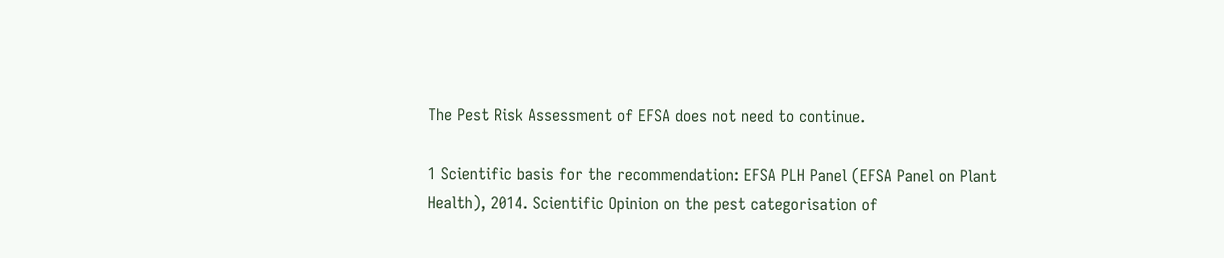The Pest Risk Assessment of EFSA does not need to continue.

1 Scientific basis for the recommendation: EFSA PLH Panel (EFSA Panel on Plant Health), 2014. Scientific Opinion on the pest categorisation of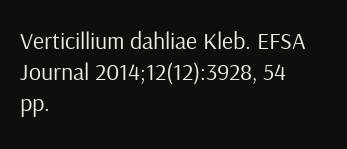Verticillium dahliae Kleb. EFSA Journal 2014;12(12):3928, 54 pp.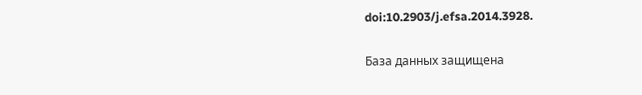doi:10.2903/j.efsa.2014.3928.

База данных защищена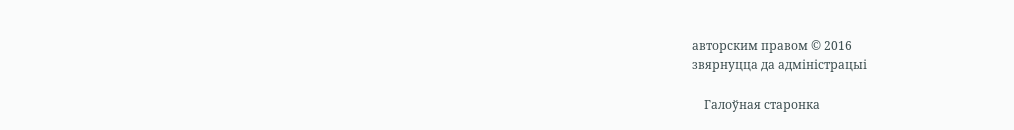авторским правом © 2016
звярнуцца да адміністрацыі

    Галоўная старонка